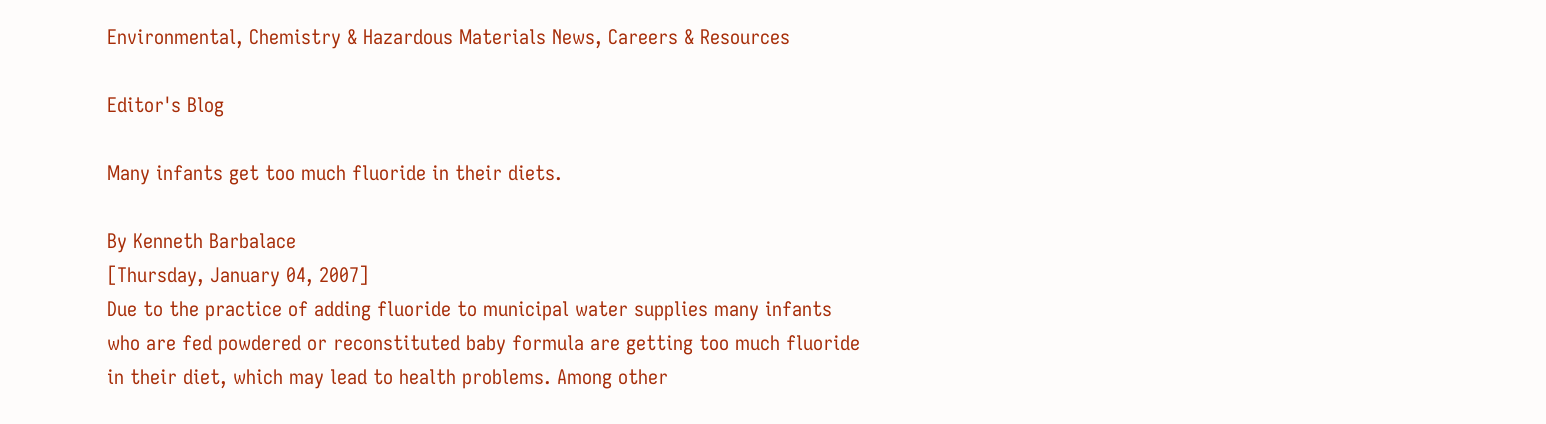Environmental, Chemistry & Hazardous Materials News, Careers & Resources

Editor's Blog

Many infants get too much fluoride in their diets.

By Kenneth Barbalace
[Thursday, January 04, 2007]
Due to the practice of adding fluoride to municipal water supplies many infants who are fed powdered or reconstituted baby formula are getting too much fluoride in their diet, which may lead to health problems. Among other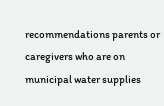recommendations parents or caregivers who are on municipal water supplies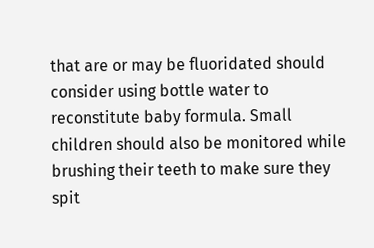that are or may be fluoridated should consider using bottle water to reconstitute baby formula. Small children should also be monitored while brushing their teeth to make sure they spit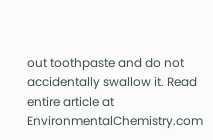out toothpaste and do not accidentally swallow it. Read entire article at EnvironmentalChemistry.com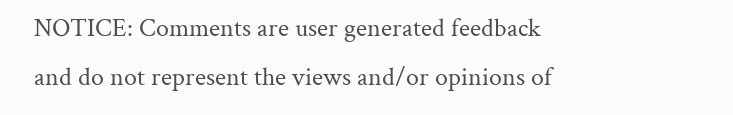NOTICE: Comments are user generated feedback and do not represent the views and/or opinions of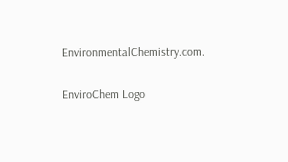EnvironmentalChemistry.com.

EnviroChem Logo